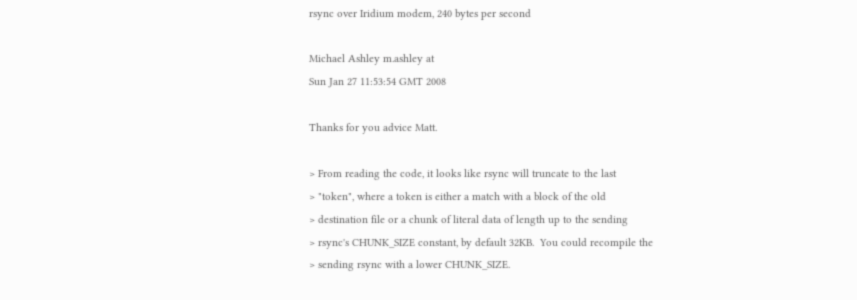rsync over Iridium modem, 240 bytes per second

Michael Ashley m.ashley at
Sun Jan 27 11:53:54 GMT 2008

Thanks for you advice Matt.

> From reading the code, it looks like rsync will truncate to the last
> "token", where a token is either a match with a block of the old
> destination file or a chunk of literal data of length up to the sending
> rsync's CHUNK_SIZE constant, by default 32KB.  You could recompile the
> sending rsync with a lower CHUNK_SIZE.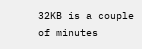32KB is a couple of minutes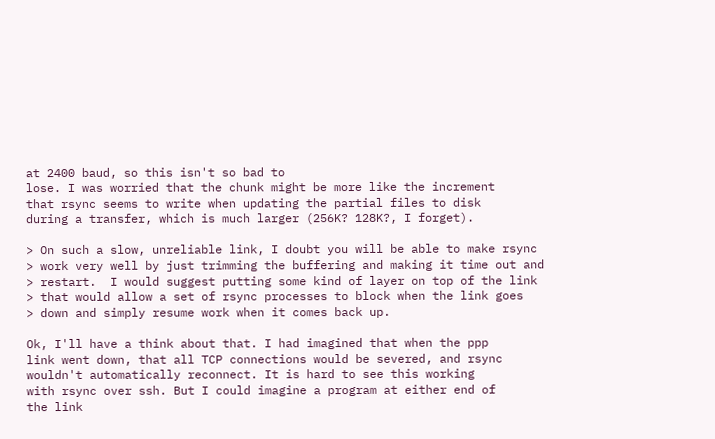at 2400 baud, so this isn't so bad to
lose. I was worried that the chunk might be more like the increment
that rsync seems to write when updating the partial files to disk
during a transfer, which is much larger (256K? 128K?, I forget).

> On such a slow, unreliable link, I doubt you will be able to make rsync
> work very well by just trimming the buffering and making it time out and
> restart.  I would suggest putting some kind of layer on top of the link
> that would allow a set of rsync processes to block when the link goes
> down and simply resume work when it comes back up.

Ok, I'll have a think about that. I had imagined that when the ppp
link went down, that all TCP connections would be severed, and rsync
wouldn't automatically reconnect. It is hard to see this working
with rsync over ssh. But I could imagine a program at either end of
the link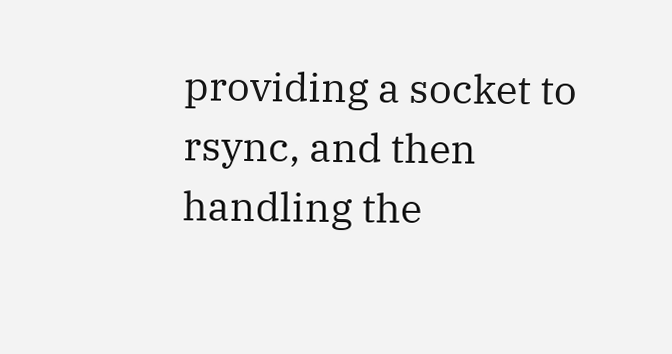providing a socket to rsync, and then handling the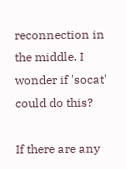reconnection in the middle. I wonder if 'socat' could do this?

If there are any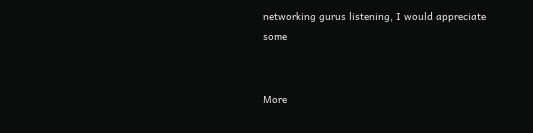networking gurus listening, I would appreciate some


More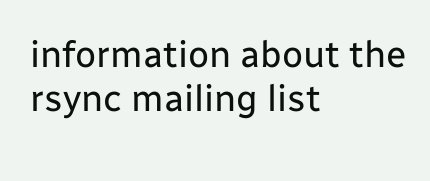information about the rsync mailing list